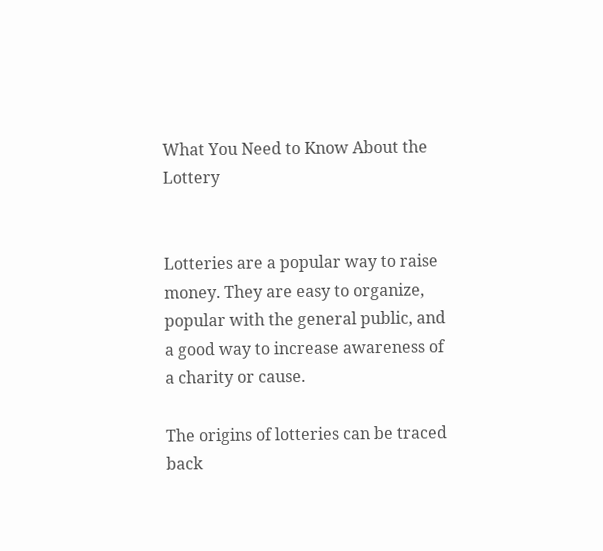What You Need to Know About the Lottery


Lotteries are a popular way to raise money. They are easy to organize, popular with the general public, and a good way to increase awareness of a charity or cause.

The origins of lotteries can be traced back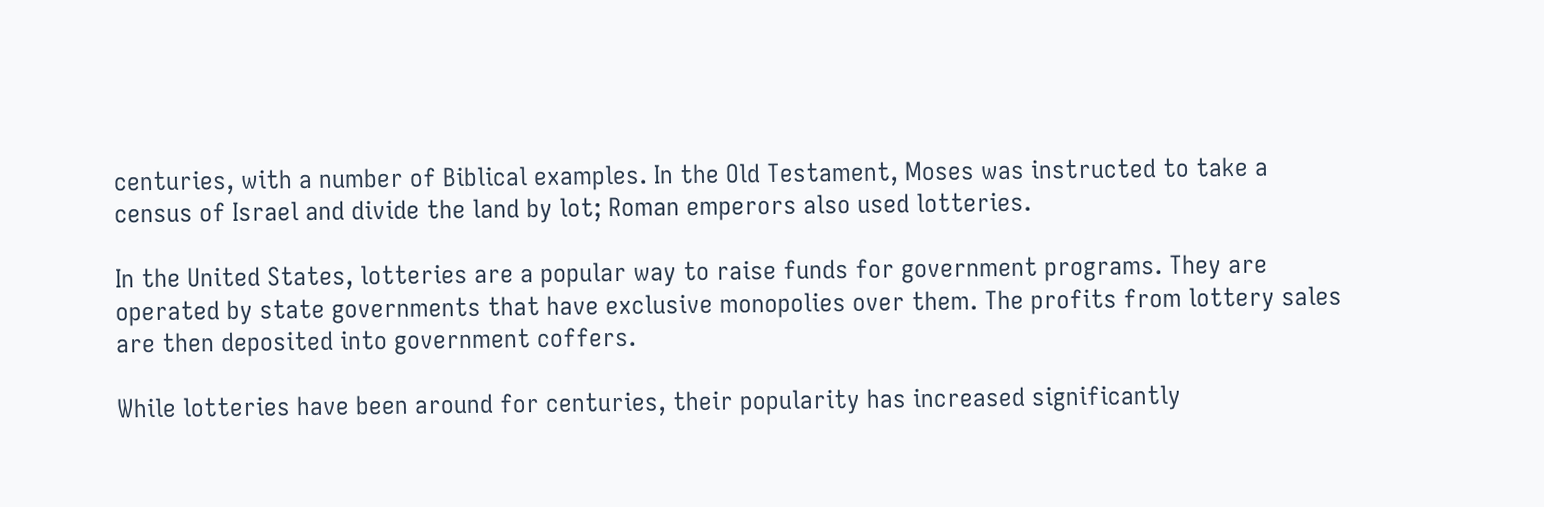centuries, with a number of Biblical examples. In the Old Testament, Moses was instructed to take a census of Israel and divide the land by lot; Roman emperors also used lotteries.

In the United States, lotteries are a popular way to raise funds for government programs. They are operated by state governments that have exclusive monopolies over them. The profits from lottery sales are then deposited into government coffers.

While lotteries have been around for centuries, their popularity has increased significantly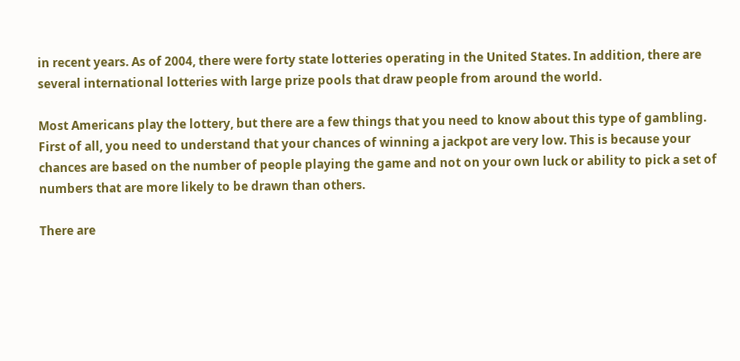in recent years. As of 2004, there were forty state lotteries operating in the United States. In addition, there are several international lotteries with large prize pools that draw people from around the world.

Most Americans play the lottery, but there are a few things that you need to know about this type of gambling. First of all, you need to understand that your chances of winning a jackpot are very low. This is because your chances are based on the number of people playing the game and not on your own luck or ability to pick a set of numbers that are more likely to be drawn than others.

There are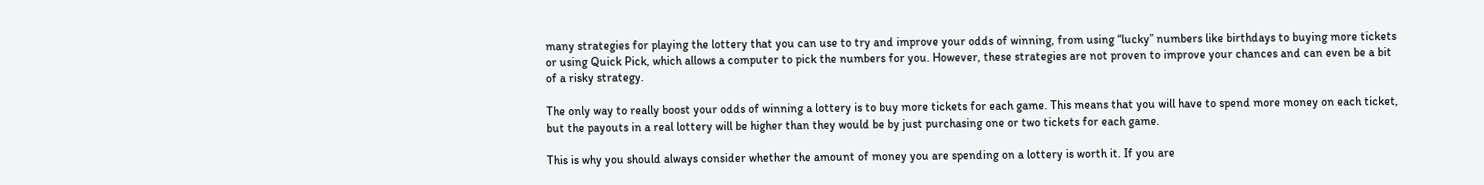many strategies for playing the lottery that you can use to try and improve your odds of winning, from using “lucky” numbers like birthdays to buying more tickets or using Quick Pick, which allows a computer to pick the numbers for you. However, these strategies are not proven to improve your chances and can even be a bit of a risky strategy.

The only way to really boost your odds of winning a lottery is to buy more tickets for each game. This means that you will have to spend more money on each ticket, but the payouts in a real lottery will be higher than they would be by just purchasing one or two tickets for each game.

This is why you should always consider whether the amount of money you are spending on a lottery is worth it. If you are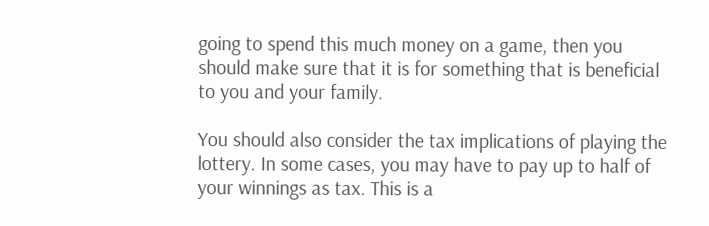going to spend this much money on a game, then you should make sure that it is for something that is beneficial to you and your family.

You should also consider the tax implications of playing the lottery. In some cases, you may have to pay up to half of your winnings as tax. This is a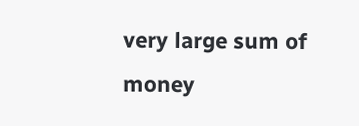very large sum of money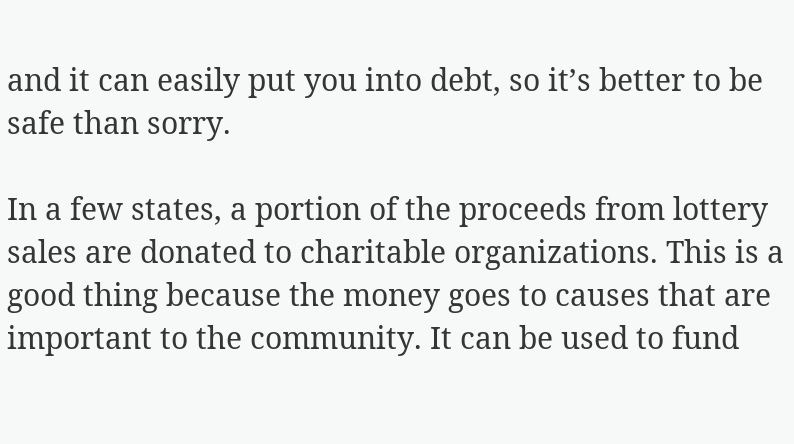and it can easily put you into debt, so it’s better to be safe than sorry.

In a few states, a portion of the proceeds from lottery sales are donated to charitable organizations. This is a good thing because the money goes to causes that are important to the community. It can be used to fund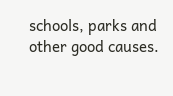schools, parks and other good causes.